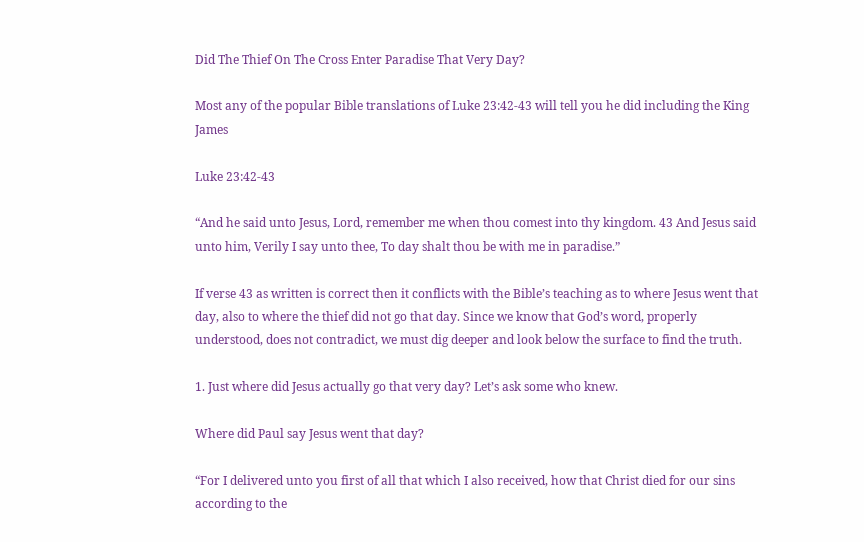Did The Thief On The Cross Enter Paradise That Very Day?

Most any of the popular Bible translations of Luke 23:42-43 will tell you he did including the King James

Luke 23:42-43

“And he said unto Jesus, Lord, remember me when thou comest into thy kingdom. 43 And Jesus said unto him, Verily I say unto thee, To day shalt thou be with me in paradise.”

If verse 43 as written is correct then it conflicts with the Bible’s teaching as to where Jesus went that day, also to where the thief did not go that day. Since we know that God’s word, properly understood, does not contradict, we must dig deeper and look below the surface to find the truth.

1. Just where did Jesus actually go that very day? Let’s ask some who knew.

Where did Paul say Jesus went that day?

“For I delivered unto you first of all that which I also received, how that Christ died for our sins according to the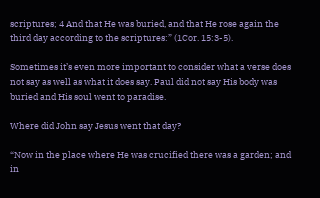scriptures; 4 And that He was buried, and that He rose again the third day according to the scriptures:” (1Cor. 15:3-5).

Sometimes it’s even more important to consider what a verse does not say as well as what it does say. Paul did not say His body was buried and His soul went to paradise.

Where did John say Jesus went that day?

“Now in the place where He was crucified there was a garden; and in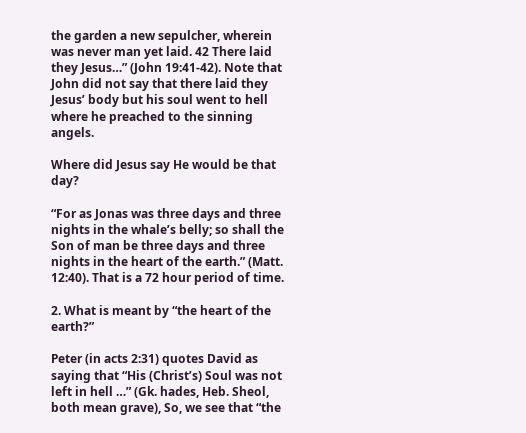the garden a new sepulcher, wherein was never man yet laid. 42 There laid they Jesus…” (John 19:41-42). Note that John did not say that there laid they Jesus’ body but his soul went to hell where he preached to the sinning angels.

Where did Jesus say He would be that day?

“For as Jonas was three days and three nights in the whale’s belly; so shall the Son of man be three days and three nights in the heart of the earth.” (Matt. 12:40). That is a 72 hour period of time.

2. What is meant by “the heart of the earth?”

Peter (in acts 2:31) quotes David as saying that “His (Christ’s) Soul was not left in hell …” (Gk. hades, Heb. Sheol, both mean grave), So, we see that “the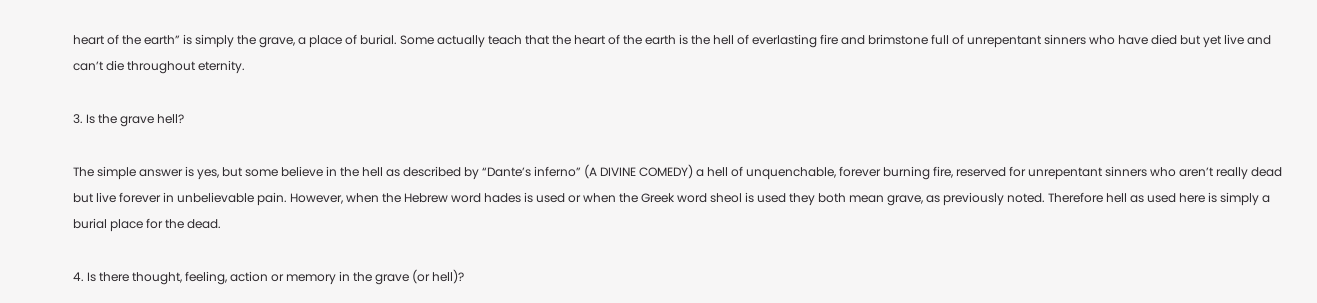heart of the earth” is simply the grave, a place of burial. Some actually teach that the heart of the earth is the hell of everlasting fire and brimstone full of unrepentant sinners who have died but yet live and can’t die throughout eternity.

3. Is the grave hell?

The simple answer is yes, but some believe in the hell as described by “Dante’s inferno” (A DIVINE COMEDY) a hell of unquenchable, forever burning fire, reserved for unrepentant sinners who aren’t really dead but live forever in unbelievable pain. However, when the Hebrew word hades is used or when the Greek word sheol is used they both mean grave, as previously noted. Therefore hell as used here is simply a burial place for the dead.

4. Is there thought, feeling, action or memory in the grave (or hell)?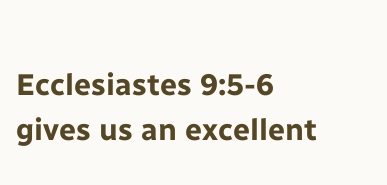Ecclesiastes 9:5-6 gives us an excellent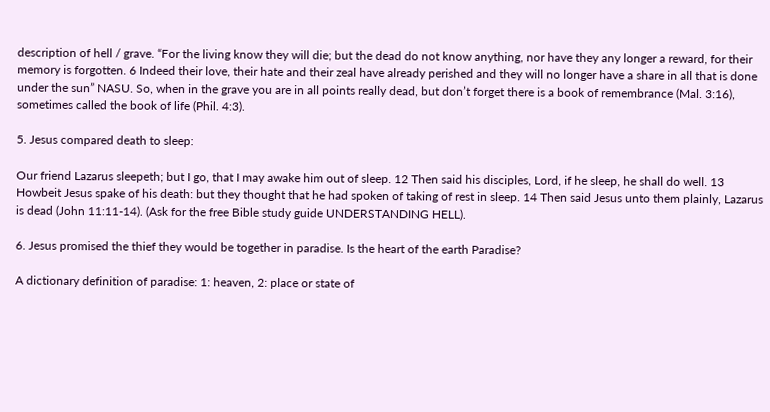description of hell / grave. “For the living know they will die; but the dead do not know anything, nor have they any longer a reward, for their memory is forgotten. 6 Indeed their love, their hate and their zeal have already perished and they will no longer have a share in all that is done under the sun” NASU. So, when in the grave you are in all points really dead, but don’t forget there is a book of remembrance (Mal. 3:16), sometimes called the book of life (Phil. 4:3).

5. Jesus compared death to sleep:

Our friend Lazarus sleepeth; but I go, that I may awake him out of sleep. 12 Then said his disciples, Lord, if he sleep, he shall do well. 13 Howbeit Jesus spake of his death: but they thought that he had spoken of taking of rest in sleep. 14 Then said Jesus unto them plainly, Lazarus is dead (John 11:11-14). (Ask for the free Bible study guide UNDERSTANDING HELL).

6. Jesus promised the thief they would be together in paradise. Is the heart of the earth Paradise?

A dictionary definition of paradise: 1: heaven, 2: place or state of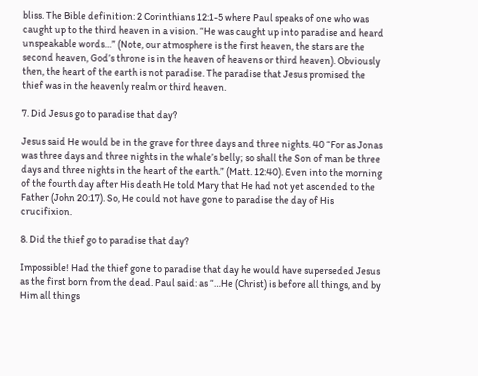bliss. The Bible definition: 2 Corinthians 12:1-5 where Paul speaks of one who was caught up to the third heaven in a vision. “He was caught up into paradise and heard unspeakable words…” (Note, our atmosphere is the first heaven, the stars are the second heaven, God’s throne is in the heaven of heavens or third heaven). Obviously then, the heart of the earth is not paradise. The paradise that Jesus promised the thief was in the heavenly realm or third heaven.

7. Did Jesus go to paradise that day?

Jesus said He would be in the grave for three days and three nights. 40 “For as Jonas was three days and three nights in the whale’s belly; so shall the Son of man be three days and three nights in the heart of the earth.” (Matt. 12:40). Even into the morning of the fourth day after His death He told Mary that He had not yet ascended to the Father (John 20:17). So, He could not have gone to paradise the day of His crucifixion.

8. Did the thief go to paradise that day?

Impossible! Had the thief gone to paradise that day he would have superseded Jesus as the first born from the dead. Paul said: as “…He (Christ) is before all things, and by Him all things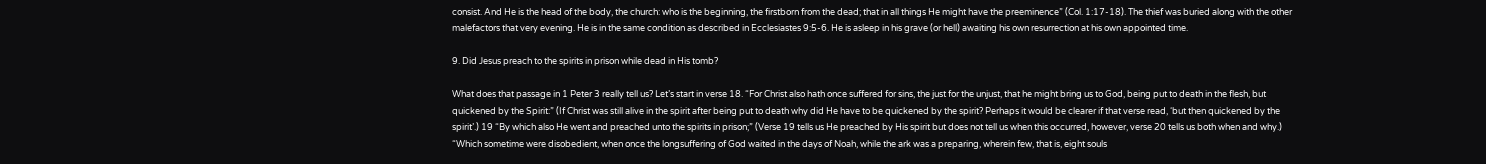consist. And He is the head of the body, the church: who is the beginning, the firstborn from the dead; that in all things He might have the preeminence” (Col. 1:17-18). The thief was buried along with the other malefactors that very evening. He is in the same condition as described in Ecclesiastes 9:5-6. He is asleep in his grave (or hell) awaiting his own resurrection at his own appointed time.

9. Did Jesus preach to the spirits in prison while dead in His tomb?

What does that passage in 1 Peter 3 really tell us? Let’s start in verse 18. “For Christ also hath once suffered for sins, the just for the unjust, that he might bring us to God, being put to death in the flesh, but quickened by the Spirit:” (If Christ was still alive in the spirit after being put to death why did He have to be quickened by the spirit? Perhaps it would be clearer if that verse read, ‘but then quickened by the spirit’.) 19 “By which also He went and preached unto the spirits in prison;” (Verse 19 tells us He preached by His spirit but does not tell us when this occurred, however, verse 20 tells us both when and why.) “Which sometime were disobedient, when once the longsuffering of God waited in the days of Noah, while the ark was a preparing, wherein few, that is, eight souls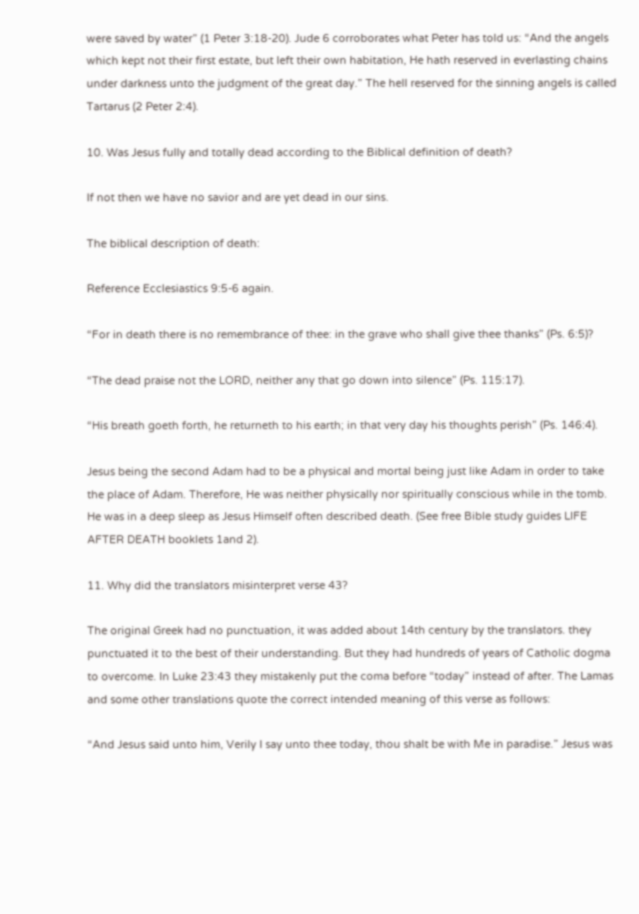were saved by water” (1 Peter 3:18-20). Jude 6 corroborates what Peter has told us: “And the angels which kept not their first estate, but left their own habitation, He hath reserved in everlasting chains under darkness unto the judgment of the great day.” The hell reserved for the sinning angels is called Tartarus (2 Peter 2:4).

10. Was Jesus fully and totally dead according to the Biblical definition of death?

If not then we have no savior and are yet dead in our sins.

The biblical description of death:

Reference Ecclesiastics 9:5-6 again.

“For in death there is no remembrance of thee: in the grave who shall give thee thanks” (Ps. 6:5)?

“The dead praise not the LORD, neither any that go down into silence” (Ps. 115:17).

“His breath goeth forth, he returneth to his earth; in that very day his thoughts perish” (Ps. 146:4).

Jesus being the second Adam had to be a physical and mortal being just like Adam in order to take the place of Adam. Therefore, He was neither physically nor spiritually conscious while in the tomb. He was in a deep sleep as Jesus Himself often described death. (See free Bible study guides LIFE AFTER DEATH booklets 1and 2).

11. Why did the translators misinterpret verse 43?

The original Greek had no punctuation, it was added about 14th century by the translators. they punctuated it to the best of their understanding. But they had hundreds of years of Catholic dogma to overcome. In Luke 23:43 they mistakenly put the coma before “today” instead of after. The Lamas and some other translations quote the correct intended meaning of this verse as follows:

“And Jesus said unto him, Verily I say unto thee today, thou shalt be with Me in paradise.” Jesus was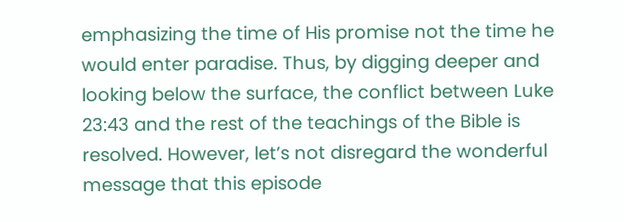emphasizing the time of His promise not the time he would enter paradise. Thus, by digging deeper and looking below the surface, the conflict between Luke 23:43 and the rest of the teachings of the Bible is resolved. However, let’s not disregard the wonderful message that this episode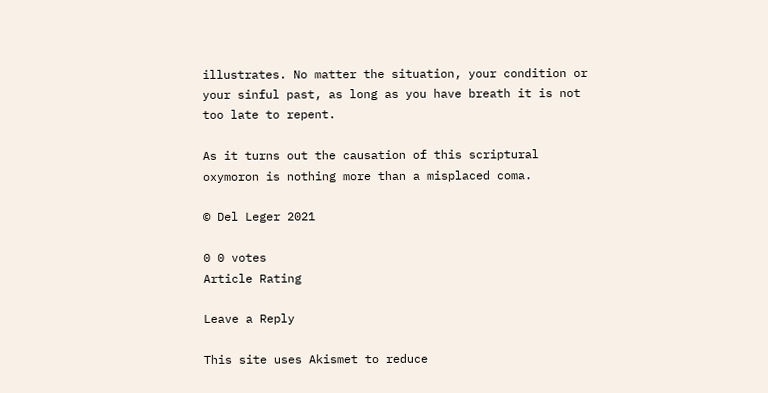illustrates. No matter the situation, your condition or your sinful past, as long as you have breath it is not too late to repent.

As it turns out the causation of this scriptural oxymoron is nothing more than a misplaced coma.

© Del Leger 2021

0 0 votes
Article Rating

Leave a Reply

This site uses Akismet to reduce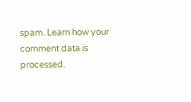spam. Learn how your comment data is processed.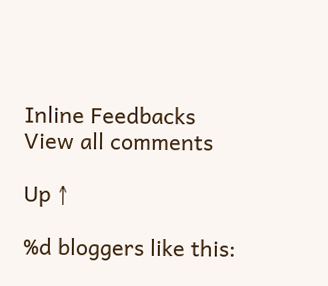Inline Feedbacks
View all comments

Up ↑

%d bloggers like this: